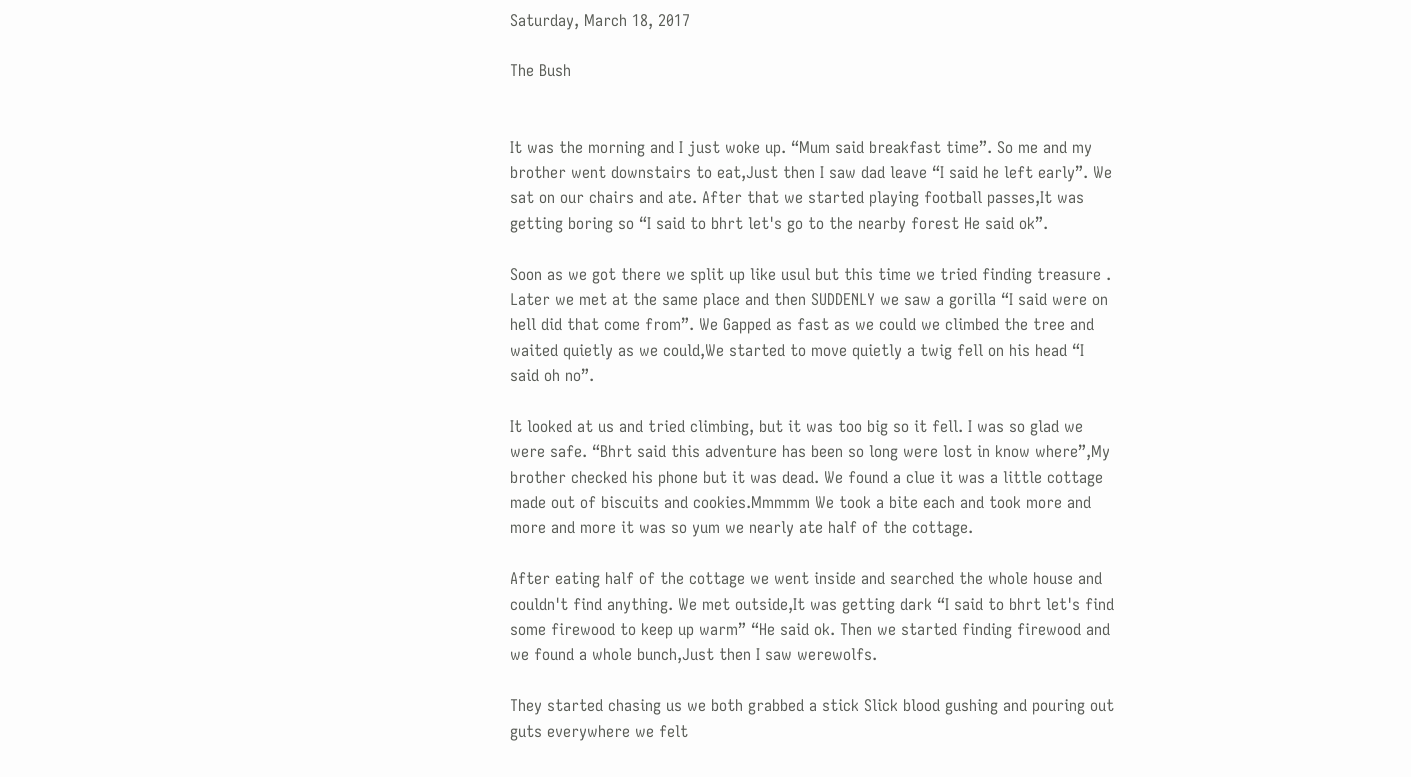Saturday, March 18, 2017

The Bush


It was the morning and I just woke up. “Mum said breakfast time”. So me and my brother went downstairs to eat,Just then I saw dad leave “I said he left early”. We sat on our chairs and ate. After that we started playing football passes,It was getting boring so “I said to bhrt let's go to the nearby forest He said ok”.

Soon as we got there we split up like usul but this time we tried finding treasure . Later we met at the same place and then SUDDENLY we saw a gorilla “I said were on hell did that come from”. We Gapped as fast as we could we climbed the tree and waited quietly as we could,We started to move quietly a twig fell on his head “I said oh no”.

It looked at us and tried climbing, but it was too big so it fell. I was so glad we were safe. “Bhrt said this adventure has been so long were lost in know where”,My brother checked his phone but it was dead. We found a clue it was a little cottage made out of biscuits and cookies.Mmmmm We took a bite each and took more and more and more it was so yum we nearly ate half of the cottage.

After eating half of the cottage we went inside and searched the whole house and couldn't find anything. We met outside,It was getting dark “I said to bhrt let's find some firewood to keep up warm” “He said ok. Then we started finding firewood and we found a whole bunch,Just then I saw werewolfs.

They started chasing us we both grabbed a stick Slick blood gushing and pouring out guts everywhere we felt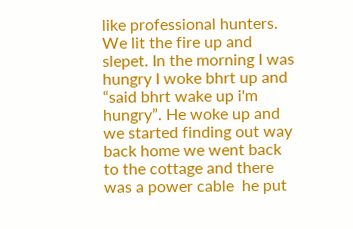like professional hunters. We lit the fire up and slepet. In the morning I was hungry I woke bhrt up and “said bhrt wake up i'm hungry”. He woke up and we started finding out way back home we went back to the cottage and there was a power cable  he put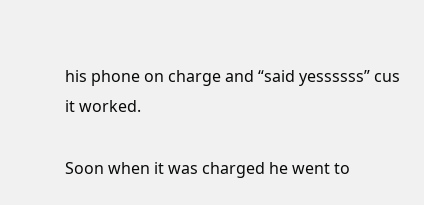his phone on charge and “said yessssss” cus it worked.

Soon when it was charged he went to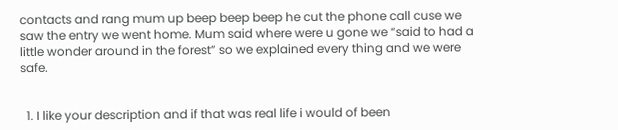contacts and rang mum up beep beep beep he cut the phone call cuse we saw the entry we went home. Mum said where were u gone we “said to had a little wonder around in the forest” so we explained every thing and we were safe.


  1. I like your description and if that was real life i would of been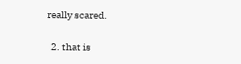really scared.

  2. that is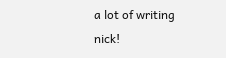a lot of writing nick!